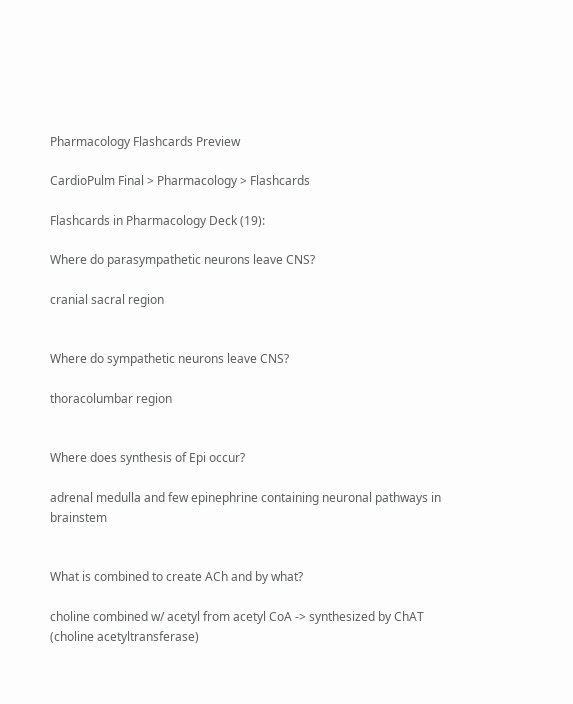Pharmacology Flashcards Preview

CardioPulm Final > Pharmacology > Flashcards

Flashcards in Pharmacology Deck (19):

Where do parasympathetic neurons leave CNS?

cranial sacral region


Where do sympathetic neurons leave CNS?

thoracolumbar region


Where does synthesis of Epi occur?

adrenal medulla and few epinephrine containing neuronal pathways in brainstem


What is combined to create ACh and by what?

choline combined w/ acetyl from acetyl CoA -> synthesized by ChAT (choline acetyltransferase)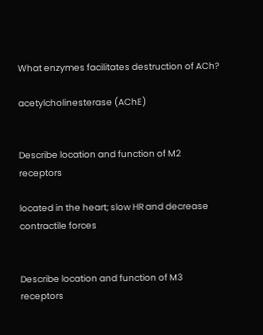What enzymes facilitates destruction of ACh?

acetylcholinesterase (AChE)


Describe location and function of M2 receptors

located in the heart; slow HR and decrease contractile forces


Describe location and function of M3 receptors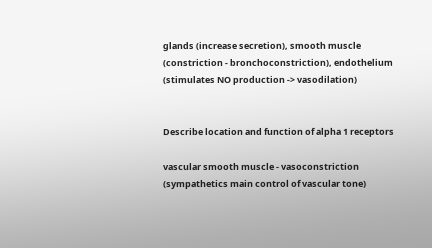glands (increase secretion), smooth muscle (constriction - bronchoconstriction), endothelium (stimulates NO production -> vasodilation)


Describe location and function of alpha 1 receptors

vascular smooth muscle - vasoconstriction (sympathetics main control of vascular tone)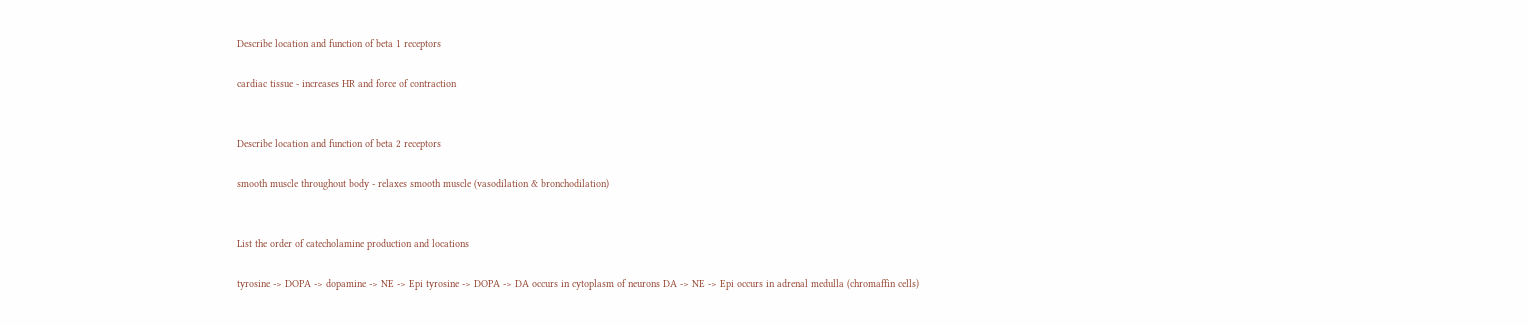Describe location and function of beta 1 receptors

cardiac tissue - increases HR and force of contraction


Describe location and function of beta 2 receptors

smooth muscle throughout body - relaxes smooth muscle (vasodilation & bronchodilation)


List the order of catecholamine production and locations

tyrosine -> DOPA -> dopamine -> NE -> Epi tyrosine -> DOPA -> DA occurs in cytoplasm of neurons DA -> NE -> Epi occurs in adrenal medulla (chromaffin cells)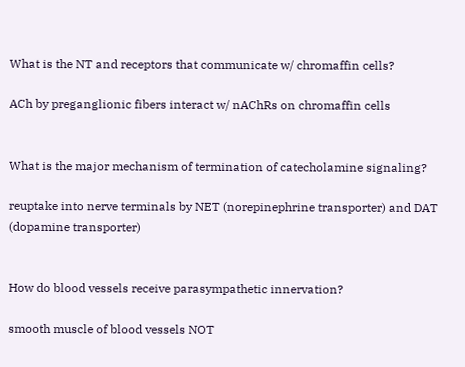What is the NT and receptors that communicate w/ chromaffin cells?

ACh by preganglionic fibers interact w/ nAChRs on chromaffin cells


What is the major mechanism of termination of catecholamine signaling?

reuptake into nerve terminals by NET (norepinephrine transporter) and DAT (dopamine transporter)


How do blood vessels receive parasympathetic innervation?

smooth muscle of blood vessels NOT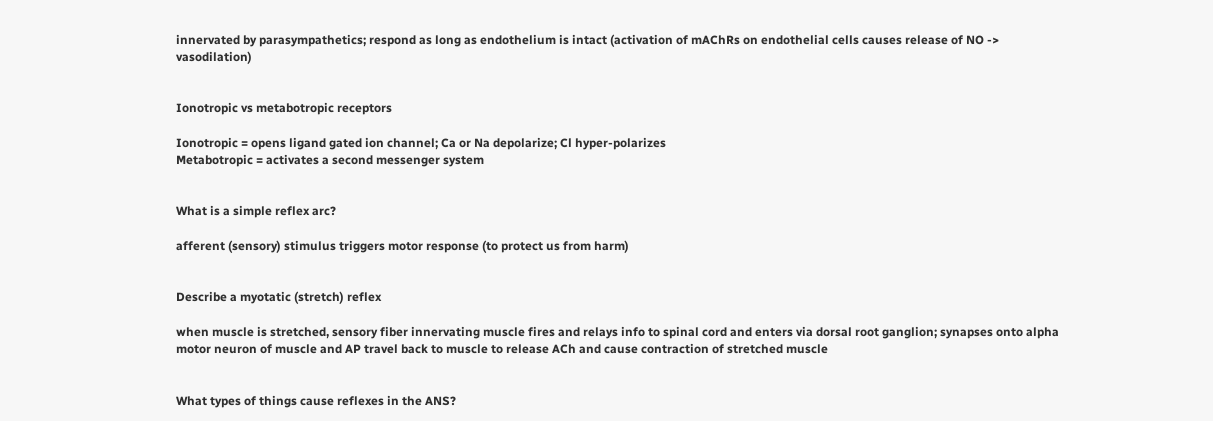innervated by parasympathetics; respond as long as endothelium is intact (activation of mAChRs on endothelial cells causes release of NO -> vasodilation)


Ionotropic vs metabotropic receptors

Ionotropic = opens ligand gated ion channel; Ca or Na depolarize; Cl hyper-polarizes
Metabotropic = activates a second messenger system


What is a simple reflex arc?

afferent (sensory) stimulus triggers motor response (to protect us from harm)


Describe a myotatic (stretch) reflex

when muscle is stretched, sensory fiber innervating muscle fires and relays info to spinal cord and enters via dorsal root ganglion; synapses onto alpha motor neuron of muscle and AP travel back to muscle to release ACh and cause contraction of stretched muscle


What types of things cause reflexes in the ANS?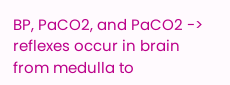BP, PaCO2, and PaCO2 -> reflexes occur in brain from medulla to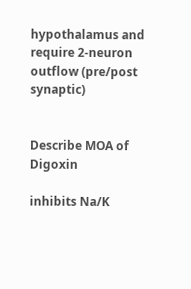hypothalamus and require 2-neuron outflow (pre/post synaptic)


Describe MOA of Digoxin

inhibits Na/K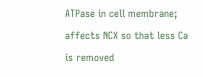ATPase in cell membrane; affects NCX so that less Ca is removed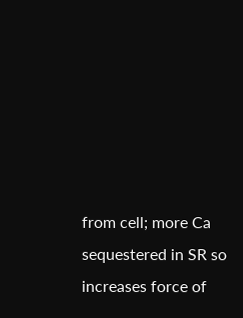from cell; more Ca sequestered in SR so increases force of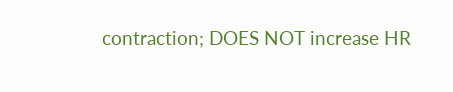contraction; DOES NOT increase HR